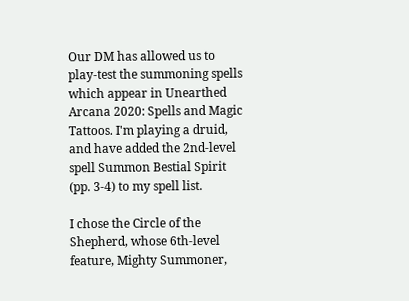Our DM has allowed us to play-test the summoning spells which appear in Unearthed Arcana 2020: Spells and Magic Tattoos. I'm playing a druid, and have added the 2nd-level spell Summon Bestial Spirit (pp. 3-4) to my spell list.

I chose the Circle of the Shepherd, whose 6th-level feature, Mighty Summoner,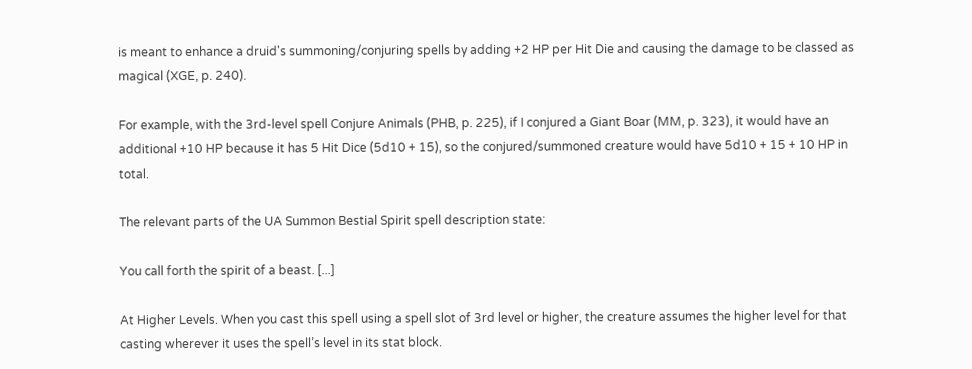is meant to enhance a druid's summoning/conjuring spells by adding +2 HP per Hit Die and causing the damage to be classed as magical (XGE, p. 240).

For example, with the 3rd-level spell Conjure Animals (PHB, p. 225), if I conjured a Giant Boar (MM, p. 323), it would have an additional +10 HP because it has 5 Hit Dice (5d10 + 15), so the conjured/summoned creature would have 5d10 + 15 + 10 HP in total.

The relevant parts of the UA Summon Bestial Spirit spell description state:

You call forth the spirit of a beast. [...]

At Higher Levels. When you cast this spell using a spell slot of 3rd level or higher, the creature assumes the higher level for that casting wherever it uses the spell’s level in its stat block.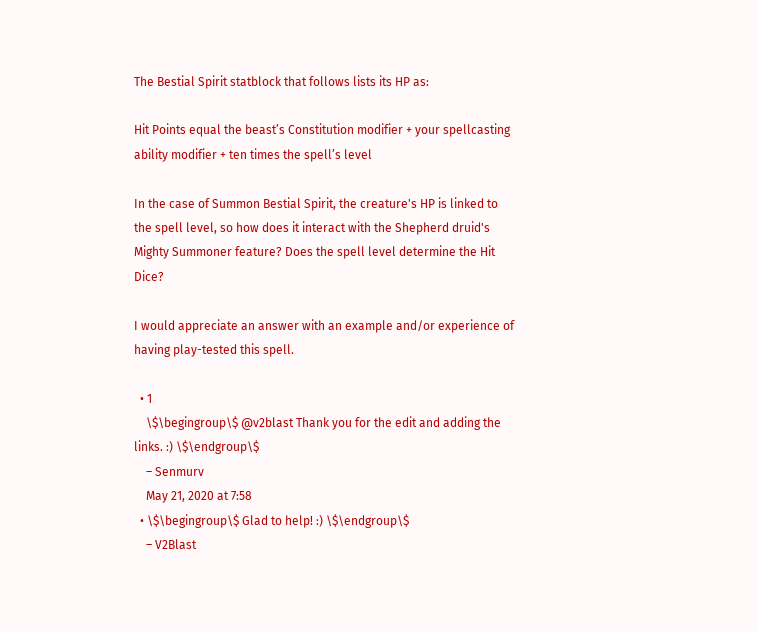The Bestial Spirit statblock that follows lists its HP as:

Hit Points equal the beast’s Constitution modifier + your spellcasting ability modifier + ten times the spell’s level

In the case of Summon Bestial Spirit, the creature's HP is linked to the spell level, so how does it interact with the Shepherd druid's Mighty Summoner feature? Does the spell level determine the Hit Dice?

I would appreciate an answer with an example and/or experience of having play-tested this spell.

  • 1
    \$\begingroup\$ @v2blast Thank you for the edit and adding the links. :) \$\endgroup\$
    – Senmurv
    May 21, 2020 at 7:58
  • \$\begingroup\$ Glad to help! :) \$\endgroup\$
    – V2Blast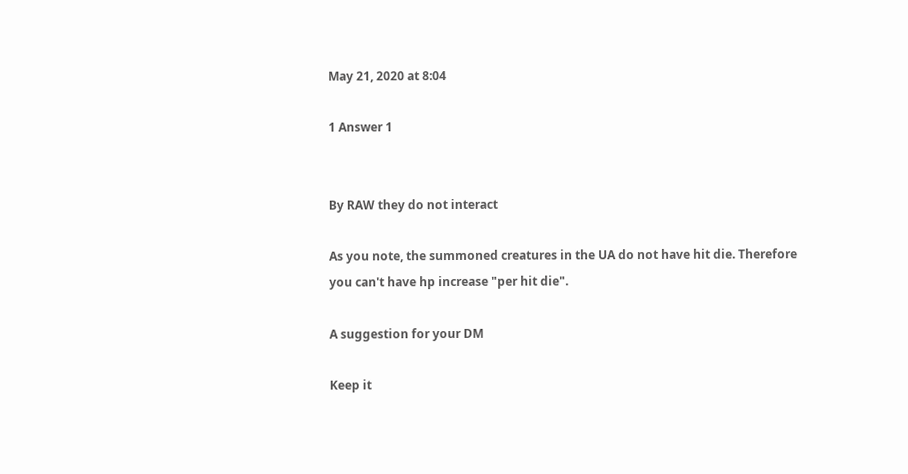May 21, 2020 at 8:04

1 Answer 1


By RAW they do not interact

As you note, the summoned creatures in the UA do not have hit die. Therefore you can't have hp increase "per hit die".

A suggestion for your DM

Keep it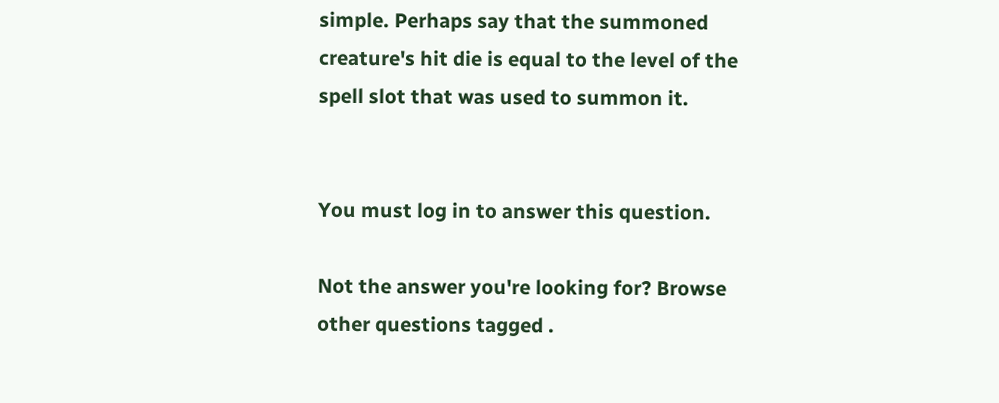simple. Perhaps say that the summoned creature's hit die is equal to the level of the spell slot that was used to summon it.


You must log in to answer this question.

Not the answer you're looking for? Browse other questions tagged .